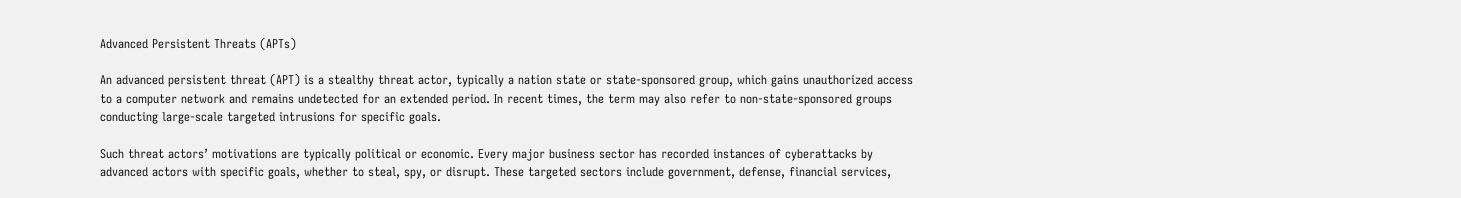Advanced Persistent Threats (APTs)

An advanced persistent threat (APT) is a stealthy threat actor, typically a nation state or state-sponsored group, which gains unauthorized access to a computer network and remains undetected for an extended period. In recent times, the term may also refer to non-state-sponsored groups conducting large-scale targeted intrusions for specific goals.

Such threat actors’ motivations are typically political or economic. Every major business sector has recorded instances of cyberattacks by advanced actors with specific goals, whether to steal, spy, or disrupt. These targeted sectors include government, defense, financial services,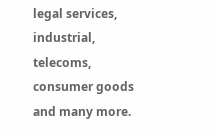legal services, industrial, telecoms, consumer goods and many more.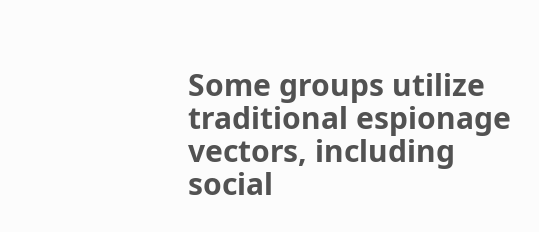Some groups utilize traditional espionage vectors, including social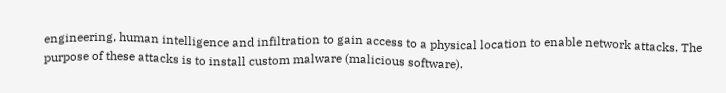engineering, human intelligence and infiltration to gain access to a physical location to enable network attacks. The purpose of these attacks is to install custom malware (malicious software).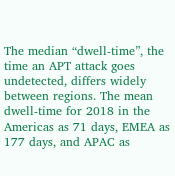The median “dwell-time”, the time an APT attack goes undetected, differs widely between regions. The mean dwell-time for 2018 in the Americas as 71 days, EMEA as 177 days, and APAC as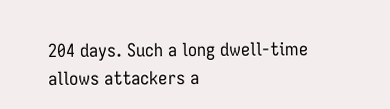204 days. Such a long dwell-time allows attackers a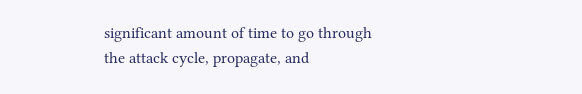significant amount of time to go through the attack cycle, propagate, and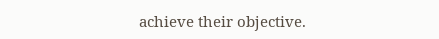achieve their objective.